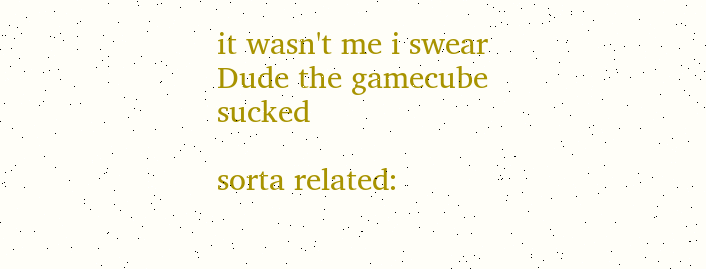it wasn't me i swear
Dude the gamecube sucked

sorta related: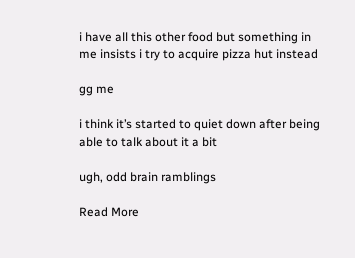i have all this other food but something in me insists i try to acquire pizza hut instead

gg me

i think it’s started to quiet down after being able to talk about it a bit

ugh, odd brain ramblings

Read More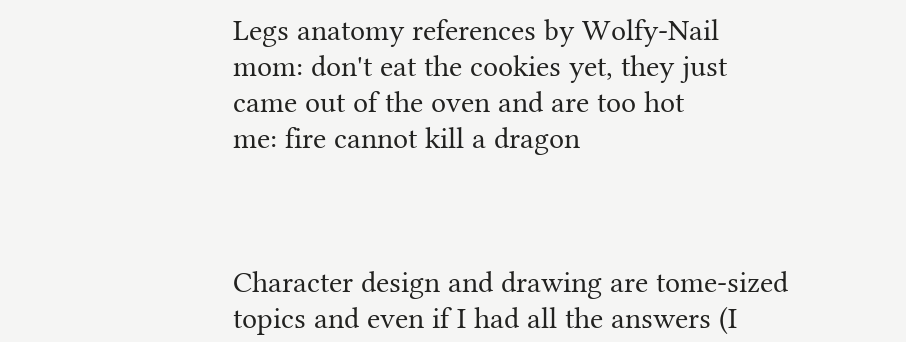Legs anatomy references by Wolfy-Nail
mom: don't eat the cookies yet, they just came out of the oven and are too hot
me: fire cannot kill a dragon



Character design and drawing are tome-sized topics and even if I had all the answers (I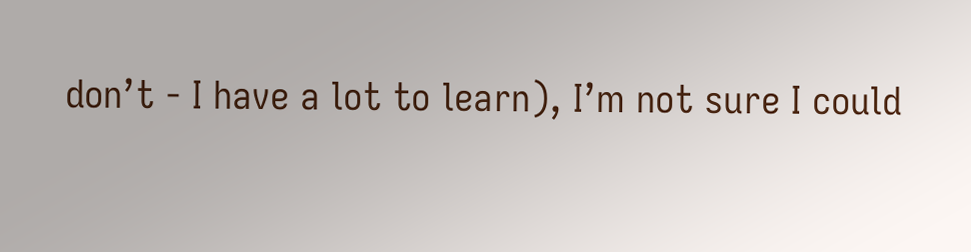don’t - I have a lot to learn), I’m not sure I could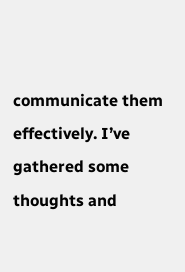communicate them effectively. I’ve gathered some thoughts and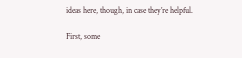ideas here, though, in case they’re helpful.

First, some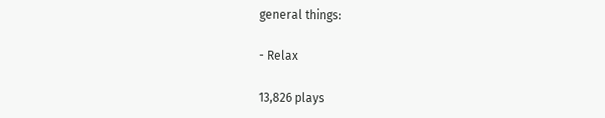general things:

- Relax

13,826 plays